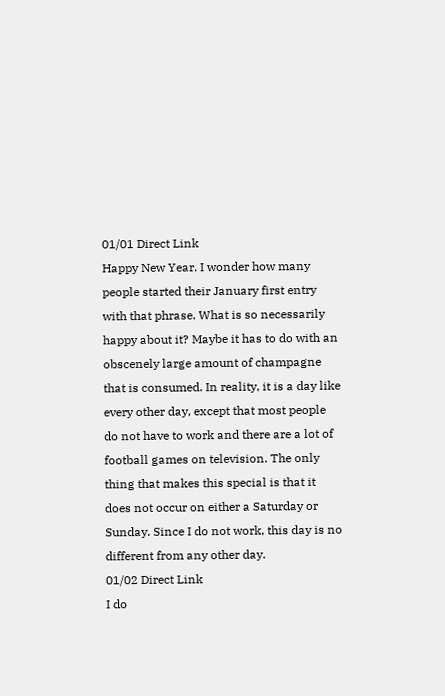01/01 Direct Link
Happy New Year. I wonder how many people started their January first entry with that phrase. What is so necessarily happy about it? Maybe it has to do with an obscenely large amount of champagne that is consumed. In reality, it is a day like every other day, except that most people do not have to work and there are a lot of football games on television. The only thing that makes this special is that it does not occur on either a Saturday or Sunday. Since I do not work, this day is no different from any other day.
01/02 Direct Link
I do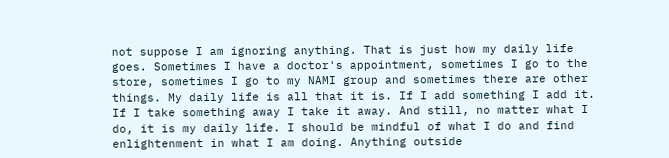not suppose I am ignoring anything. That is just how my daily life goes. Sometimes I have a doctor's appointment, sometimes I go to the store, sometimes I go to my NAMI group and sometimes there are other things. My daily life is all that it is. If I add something I add it. If I take something away I take it away. And still, no matter what I do, it is my daily life. I should be mindful of what I do and find enlightenment in what I am doing. Anything outside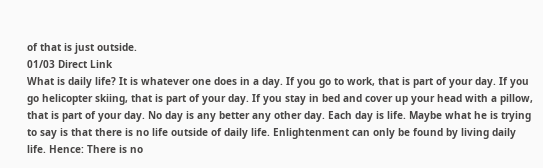of that is just outside.
01/03 Direct Link
What is daily life? It is whatever one does in a day. If you go to work, that is part of your day. If you go helicopter skiing, that is part of your day. If you stay in bed and cover up your head with a pillow, that is part of your day. No day is any better any other day. Each day is life. Maybe what he is trying to say is that there is no life outside of daily life. Enlightenment can only be found by living daily life. Hence: There is no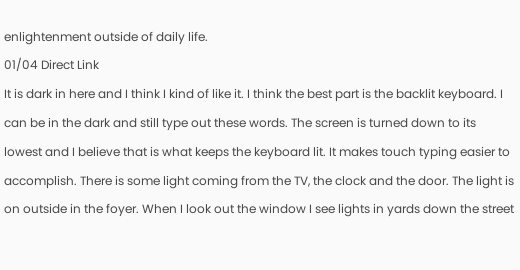enlightenment outside of daily life.
01/04 Direct Link
It is dark in here and I think I kind of like it. I think the best part is the backlit keyboard. I can be in the dark and still type out these words. The screen is turned down to its lowest and I believe that is what keeps the keyboard lit. It makes touch typing easier to accomplish. There is some light coming from the TV, the clock and the door. The light is on outside in the foyer. When I look out the window I see lights in yards down the street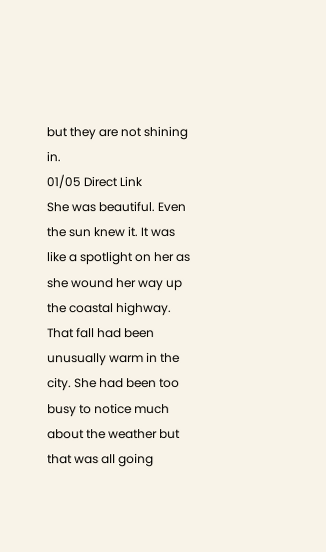but they are not shining in.
01/05 Direct Link
She was beautiful. Even the sun knew it. It was like a spotlight on her as she wound her way up the coastal highway. That fall had been unusually warm in the city. She had been too busy to notice much about the weather but that was all going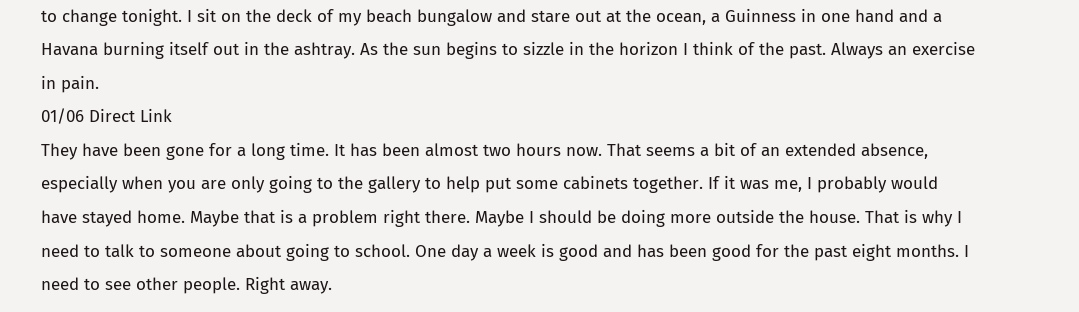to change tonight. I sit on the deck of my beach bungalow and stare out at the ocean, a Guinness in one hand and a Havana burning itself out in the ashtray. As the sun begins to sizzle in the horizon I think of the past. Always an exercise in pain.
01/06 Direct Link
They have been gone for a long time. It has been almost two hours now. That seems a bit of an extended absence, especially when you are only going to the gallery to help put some cabinets together. If it was me, I probably would have stayed home. Maybe that is a problem right there. Maybe I should be doing more outside the house. That is why I need to talk to someone about going to school. One day a week is good and has been good for the past eight months. I need to see other people. Right away.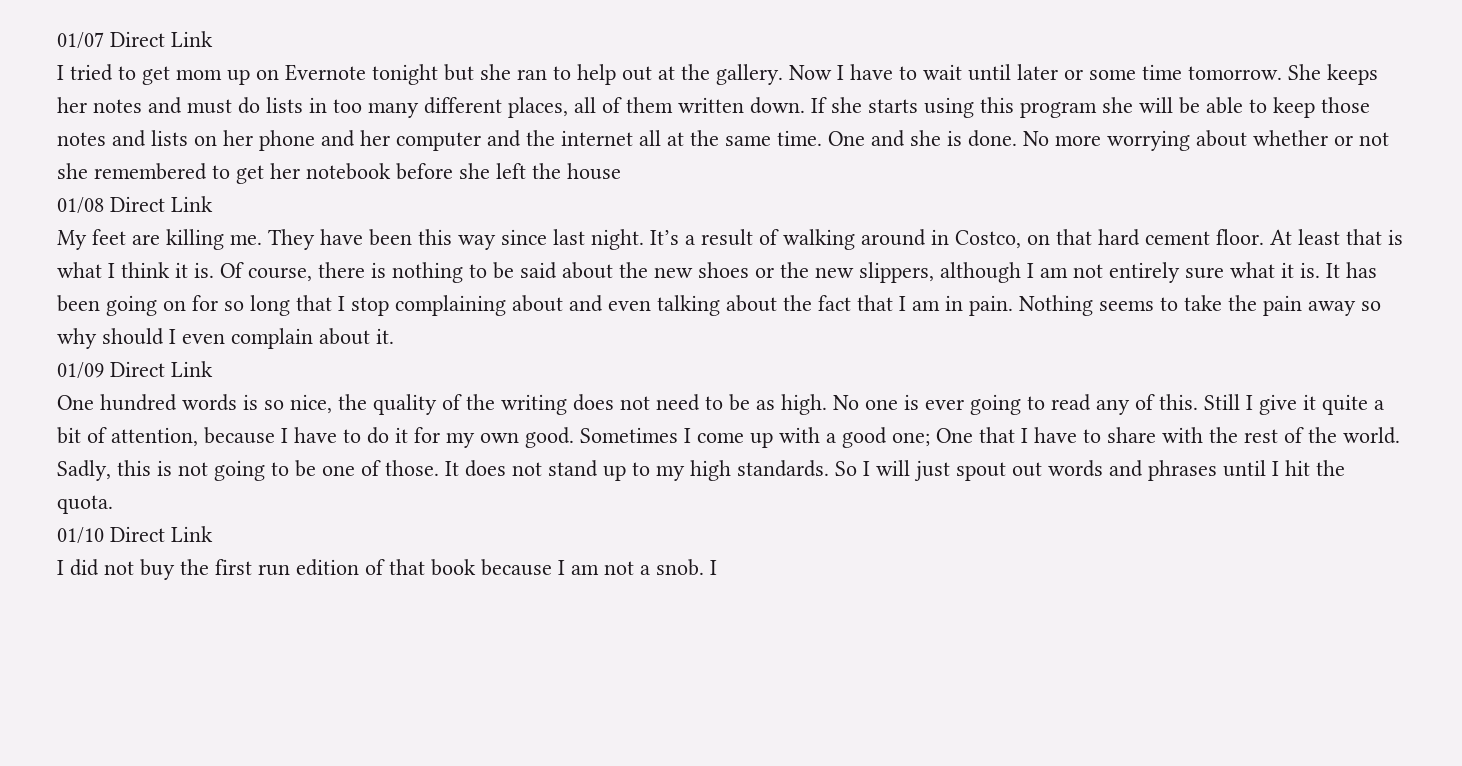01/07 Direct Link
I tried to get mom up on Evernote tonight but she ran to help out at the gallery. Now I have to wait until later or some time tomorrow. She keeps her notes and must do lists in too many different places, all of them written down. If she starts using this program she will be able to keep those notes and lists on her phone and her computer and the internet all at the same time. One and she is done. No more worrying about whether or not she remembered to get her notebook before she left the house
01/08 Direct Link
My feet are killing me. They have been this way since last night. It’s a result of walking around in Costco, on that hard cement floor. At least that is what I think it is. Of course, there is nothing to be said about the new shoes or the new slippers, although I am not entirely sure what it is. It has been going on for so long that I stop complaining about and even talking about the fact that I am in pain. Nothing seems to take the pain away so why should I even complain about it.
01/09 Direct Link
One hundred words is so nice, the quality of the writing does not need to be as high. No one is ever going to read any of this. Still I give it quite a bit of attention, because I have to do it for my own good. Sometimes I come up with a good one; One that I have to share with the rest of the world. Sadly, this is not going to be one of those. It does not stand up to my high standards. So I will just spout out words and phrases until I hit the quota.
01/10 Direct Link
I did not buy the first run edition of that book because I am not a snob. I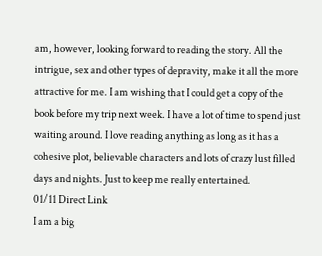am, however, looking forward to reading the story. All the intrigue, sex and other types of depravity, make it all the more attractive for me. I am wishing that I could get a copy of the book before my trip next week. I have a lot of time to spend just waiting around. I love reading anything as long as it has a cohesive plot, believable characters and lots of crazy lust filled days and nights. Just to keep me really entertained.
01/11 Direct Link
I am a big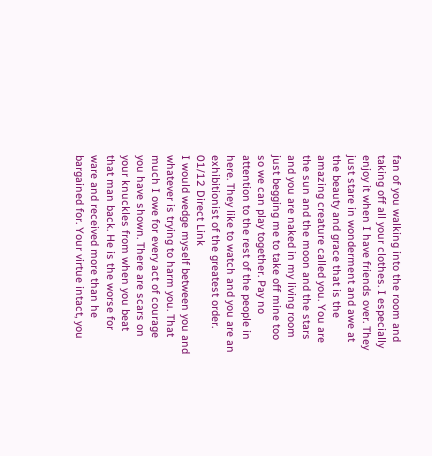fan of you walking into the room and taking off all your clothes. I especially enjoy it when I have friends over. They just stare in wonderment and awe at the beauty and grace that is the amazing creature called you. You are the sun and the moon and the stars and you are naked in my living room just begging me to take off mine too so we can play together. Pay no attention to the rest of the people in here. They like to watch and you are an exhibitionist of the greatest order.
01/12 Direct Link
I would wedge myself between you and whatever is trying to harm you. That much I owe for every act of courage you have shown. There are scars on your knuckles from when you beat that man back. He is the worse for ware and received more than he bargained for. Your virtue intact, you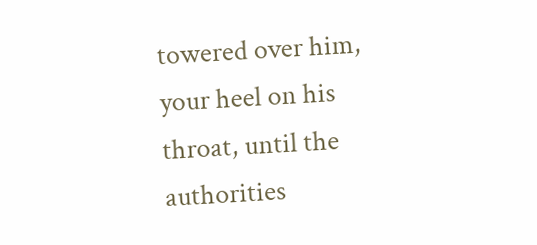towered over him, your heel on his throat, until the authorities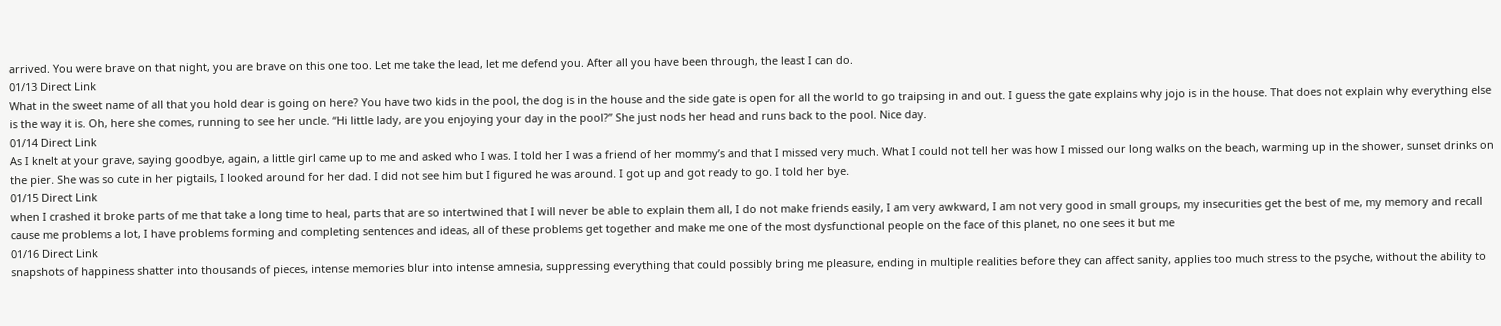arrived. You were brave on that night, you are brave on this one too. Let me take the lead, let me defend you. After all you have been through, the least I can do.
01/13 Direct Link
What in the sweet name of all that you hold dear is going on here? You have two kids in the pool, the dog is in the house and the side gate is open for all the world to go traipsing in and out. I guess the gate explains why jojo is in the house. That does not explain why everything else is the way it is. Oh, here she comes, running to see her uncle. “Hi little lady, are you enjoying your day in the pool?” She just nods her head and runs back to the pool. Nice day.
01/14 Direct Link
As I knelt at your grave, saying goodbye, again, a little girl came up to me and asked who I was. I told her I was a friend of her mommy’s and that I missed very much. What I could not tell her was how I missed our long walks on the beach, warming up in the shower, sunset drinks on the pier. She was so cute in her pigtails, I looked around for her dad. I did not see him but I figured he was around. I got up and got ready to go. I told her bye.
01/15 Direct Link
when I crashed it broke parts of me that take a long time to heal, parts that are so intertwined that I will never be able to explain them all, I do not make friends easily, I am very awkward, I am not very good in small groups, my insecurities get the best of me, my memory and recall cause me problems a lot, I have problems forming and completing sentences and ideas, all of these problems get together and make me one of the most dysfunctional people on the face of this planet, no one sees it but me
01/16 Direct Link
snapshots of happiness shatter into thousands of pieces, intense memories blur into intense amnesia, suppressing everything that could possibly bring me pleasure, ending in multiple realities before they can affect sanity, applies too much stress to the psyche, without the ability to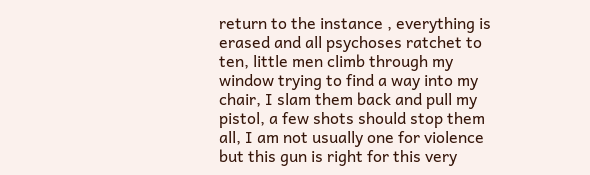return to the instance , everything is erased and all psychoses ratchet to ten, little men climb through my window trying to find a way into my chair, I slam them back and pull my pistol, a few shots should stop them all, I am not usually one for violence but this gun is right for this very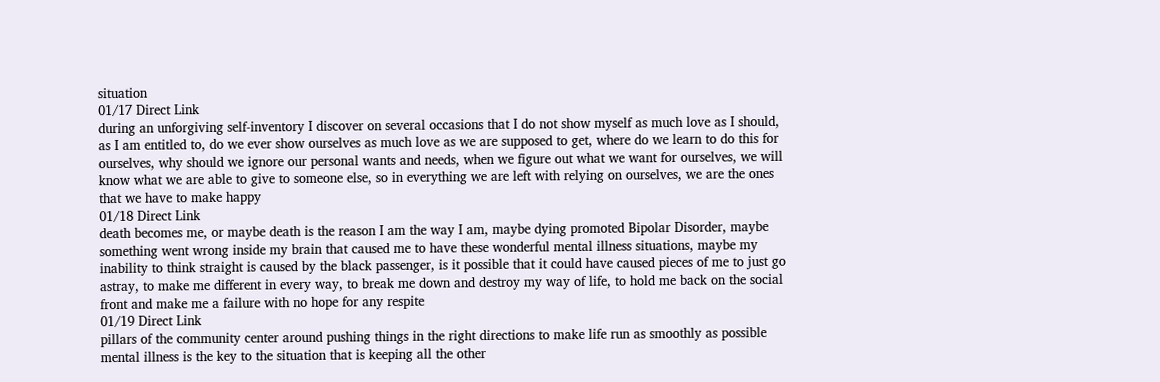situation
01/17 Direct Link
during an unforgiving self-inventory I discover on several occasions that I do not show myself as much love as I should, as I am entitled to, do we ever show ourselves as much love as we are supposed to get, where do we learn to do this for ourselves, why should we ignore our personal wants and needs, when we figure out what we want for ourselves, we will know what we are able to give to someone else, so in everything we are left with relying on ourselves, we are the ones that we have to make happy
01/18 Direct Link
death becomes me, or maybe death is the reason I am the way I am, maybe dying promoted Bipolar Disorder, maybe something went wrong inside my brain that caused me to have these wonderful mental illness situations, maybe my inability to think straight is caused by the black passenger, is it possible that it could have caused pieces of me to just go astray, to make me different in every way, to break me down and destroy my way of life, to hold me back on the social front and make me a failure with no hope for any respite
01/19 Direct Link
pillars of the community center around pushing things in the right directions to make life run as smoothly as possible mental illness is the key to the situation that is keeping all the other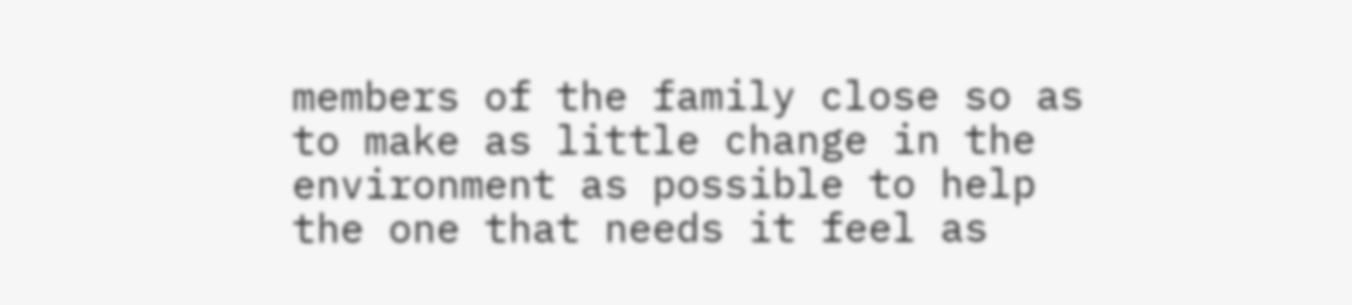members of the family close so as to make as little change in the environment as possible to help the one that needs it feel as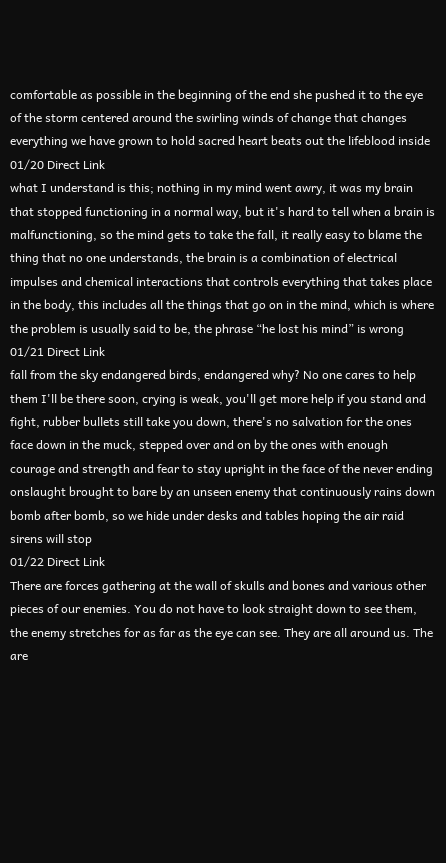comfortable as possible in the beginning of the end she pushed it to the eye of the storm centered around the swirling winds of change that changes everything we have grown to hold sacred heart beats out the lifeblood inside
01/20 Direct Link
what I understand is this; nothing in my mind went awry, it was my brain that stopped functioning in a normal way, but it's hard to tell when a brain is malfunctioning, so the mind gets to take the fall, it really easy to blame the thing that no one understands, the brain is a combination of electrical impulses and chemical interactions that controls everything that takes place in the body, this includes all the things that go on in the mind, which is where the problem is usually said to be, the phrase “he lost his mind” is wrong
01/21 Direct Link
fall from the sky endangered birds, endangered why? No one cares to help them I'll be there soon, crying is weak, you'll get more help if you stand and fight, rubber bullets still take you down, there's no salvation for the ones face down in the muck, stepped over and on by the ones with enough courage and strength and fear to stay upright in the face of the never ending onslaught brought to bare by an unseen enemy that continuously rains down bomb after bomb, so we hide under desks and tables hoping the air raid sirens will stop
01/22 Direct Link
There are forces gathering at the wall of skulls and bones and various other pieces of our enemies. You do not have to look straight down to see them, the enemy stretches for as far as the eye can see. They are all around us. The are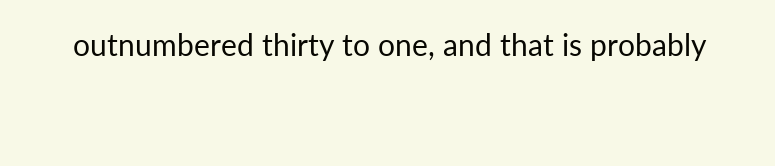outnumbered thirty to one, and that is probably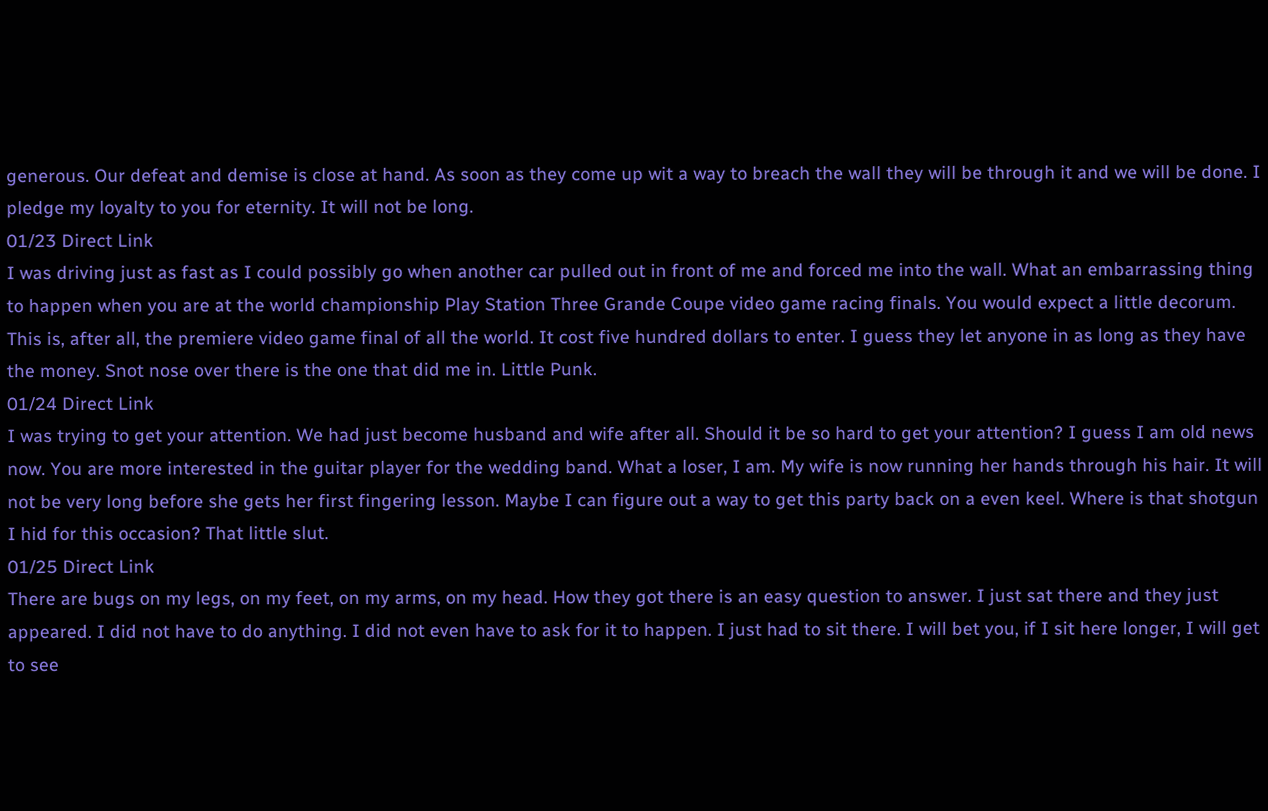generous. Our defeat and demise is close at hand. As soon as they come up wit a way to breach the wall they will be through it and we will be done. I pledge my loyalty to you for eternity. It will not be long.
01/23 Direct Link
I was driving just as fast as I could possibly go when another car pulled out in front of me and forced me into the wall. What an embarrassing thing to happen when you are at the world championship Play Station Three Grande Coupe video game racing finals. You would expect a little decorum. This is, after all, the premiere video game final of all the world. It cost five hundred dollars to enter. I guess they let anyone in as long as they have the money. Snot nose over there is the one that did me in. Little Punk.
01/24 Direct Link
I was trying to get your attention. We had just become husband and wife after all. Should it be so hard to get your attention? I guess I am old news now. You are more interested in the guitar player for the wedding band. What a loser, I am. My wife is now running her hands through his hair. It will not be very long before she gets her first fingering lesson. Maybe I can figure out a way to get this party back on a even keel. Where is that shotgun I hid for this occasion? That little slut.
01/25 Direct Link
There are bugs on my legs, on my feet, on my arms, on my head. How they got there is an easy question to answer. I just sat there and they just appeared. I did not have to do anything. I did not even have to ask for it to happen. I just had to sit there. I will bet you, if I sit here longer, I will get to see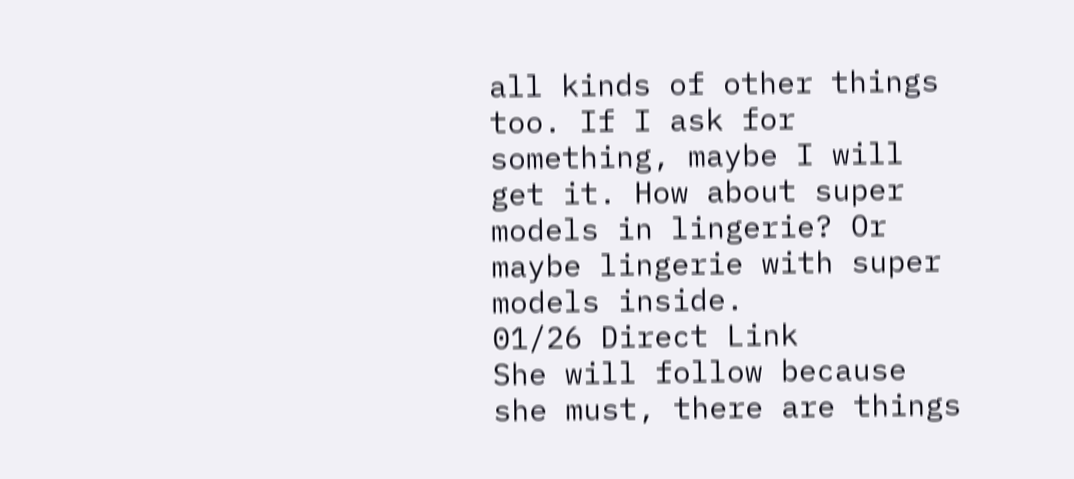all kinds of other things too. If I ask for something, maybe I will get it. How about super models in lingerie? Or maybe lingerie with super models inside.
01/26 Direct Link
She will follow because she must, there are things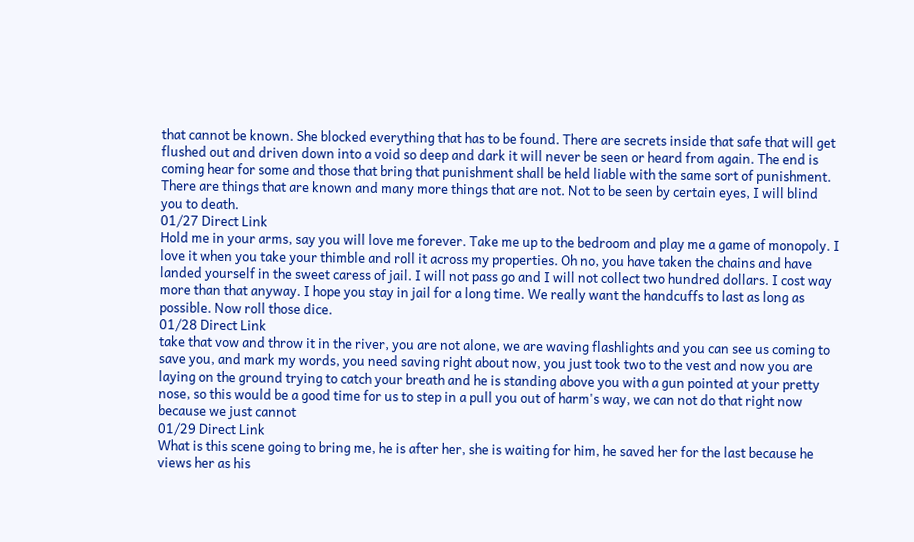that cannot be known. She blocked everything that has to be found. There are secrets inside that safe that will get flushed out and driven down into a void so deep and dark it will never be seen or heard from again. The end is coming hear for some and those that bring that punishment shall be held liable with the same sort of punishment. There are things that are known and many more things that are not. Not to be seen by certain eyes, I will blind you to death.
01/27 Direct Link
Hold me in your arms, say you will love me forever. Take me up to the bedroom and play me a game of monopoly. I love it when you take your thimble and roll it across my properties. Oh no, you have taken the chains and have landed yourself in the sweet caress of jail. I will not pass go and I will not collect two hundred dollars. I cost way more than that anyway. I hope you stay in jail for a long time. We really want the handcuffs to last as long as possible. Now roll those dice.
01/28 Direct Link
take that vow and throw it in the river, you are not alone, we are waving flashlights and you can see us coming to save you, and mark my words, you need saving right about now, you just took two to the vest and now you are laying on the ground trying to catch your breath and he is standing above you with a gun pointed at your pretty nose, so this would be a good time for us to step in a pull you out of harm's way, we can not do that right now because we just cannot
01/29 Direct Link
What is this scene going to bring me, he is after her, she is waiting for him, he saved her for the last because he views her as his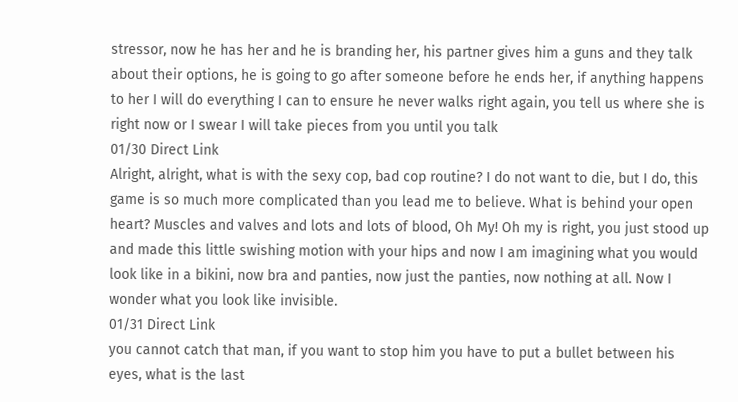stressor, now he has her and he is branding her, his partner gives him a guns and they talk about their options, he is going to go after someone before he ends her, if anything happens to her I will do everything I can to ensure he never walks right again, you tell us where she is right now or I swear I will take pieces from you until you talk
01/30 Direct Link
Alright, alright, what is with the sexy cop, bad cop routine? I do not want to die, but I do, this game is so much more complicated than you lead me to believe. What is behind your open heart? Muscles and valves and lots and lots of blood, Oh My! Oh my is right, you just stood up and made this little swishing motion with your hips and now I am imagining what you would look like in a bikini, now bra and panties, now just the panties, now nothing at all. Now I wonder what you look like invisible.
01/31 Direct Link
you cannot catch that man, if you want to stop him you have to put a bullet between his eyes, what is the last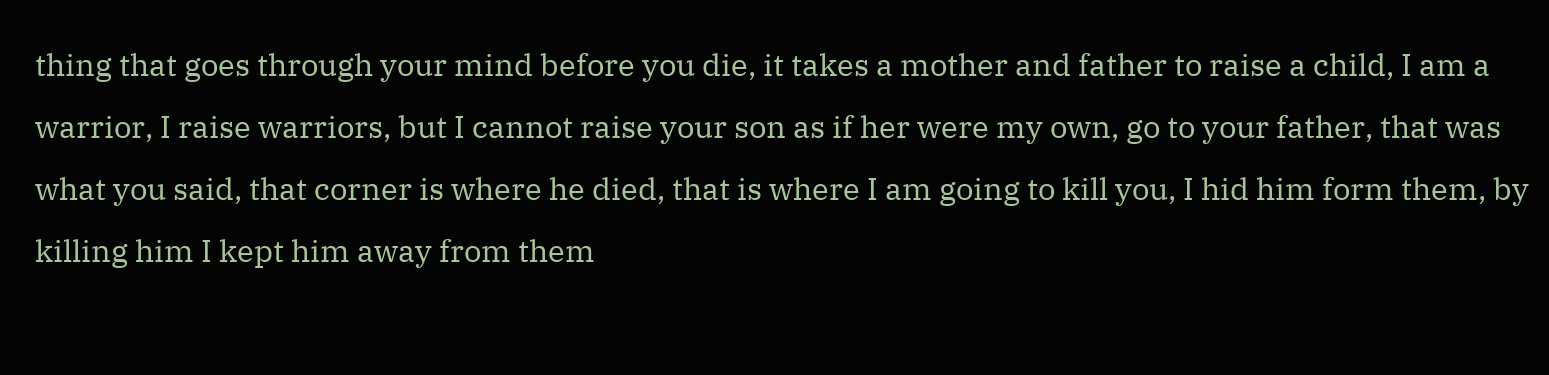thing that goes through your mind before you die, it takes a mother and father to raise a child, I am a warrior, I raise warriors, but I cannot raise your son as if her were my own, go to your father, that was what you said, that corner is where he died, that is where I am going to kill you, I hid him form them, by killing him I kept him away from them